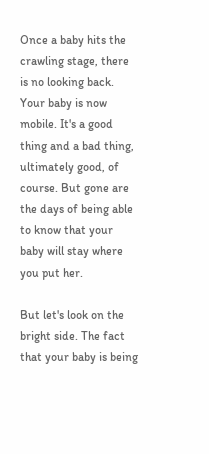Once a baby hits the crawling stage, there is no looking back. Your baby is now mobile. It's a good thing and a bad thing, ultimately good, of course. But gone are the days of being able to know that your baby will stay where you put her.

But let's look on the bright side. The fact that your baby is being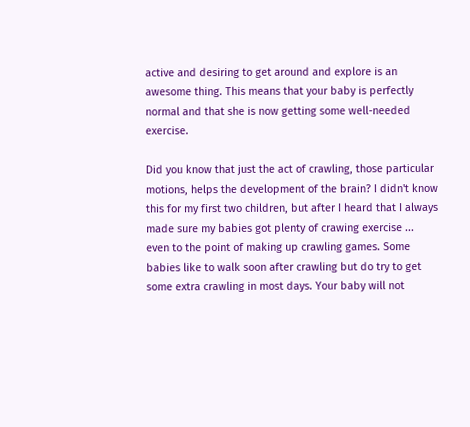active and desiring to get around and explore is an awesome thing. This means that your baby is perfectly normal and that she is now getting some well-needed exercise.

Did you know that just the act of crawling, those particular motions, helps the development of the brain? I didn't know this for my first two children, but after I heard that I always made sure my babies got plenty of crawing exercise ... even to the point of making up crawling games. Some babies like to walk soon after crawling but do try to get some extra crawling in most days. Your baby will not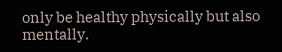only be healthy physically but also mentally.